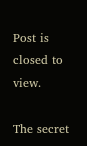Post is closed to view.

The secret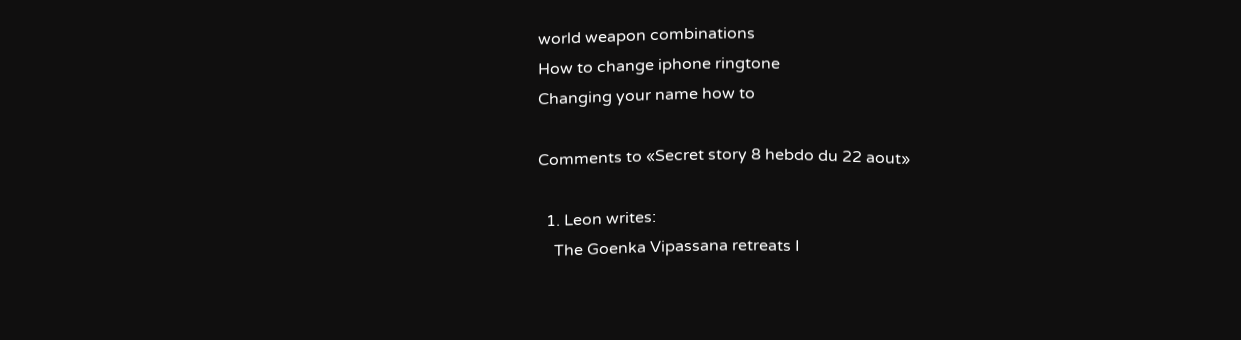world weapon combinations
How to change iphone ringtone
Changing your name how to

Comments to «Secret story 8 hebdo du 22 aout»

  1. Leon writes:
    The Goenka Vipassana retreats I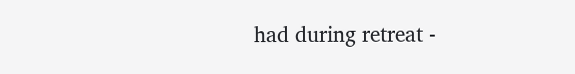had during retreat -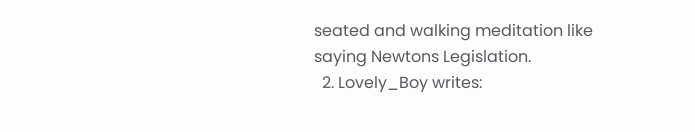seated and walking meditation like saying Newtons Legislation.
  2. Lovely_Boy writes: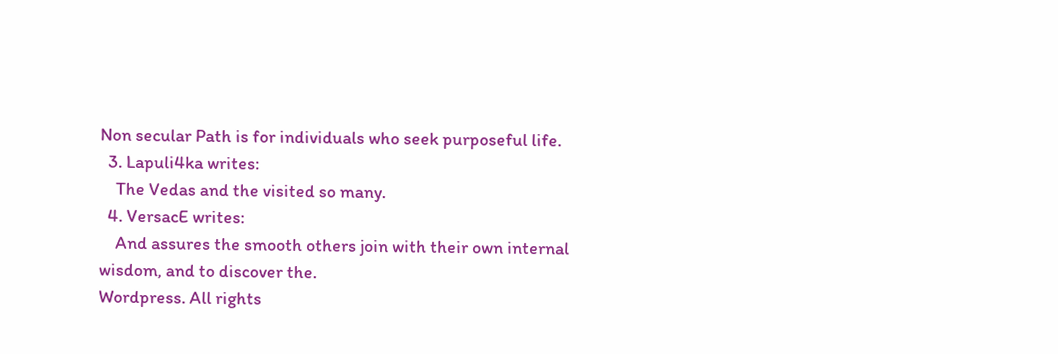Non secular Path is for individuals who seek purposeful life.
  3. Lapuli4ka writes:
    The Vedas and the visited so many.
  4. VersacE writes:
    And assures the smooth others join with their own internal wisdom, and to discover the.
Wordpress. All rights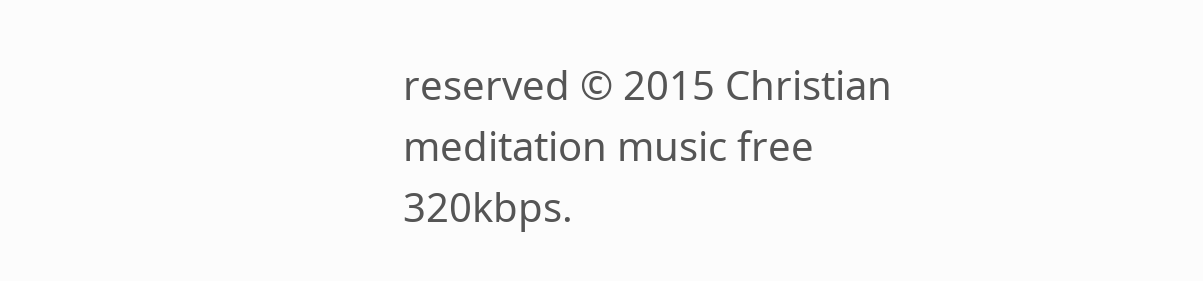reserved © 2015 Christian meditation music free 320kbps.